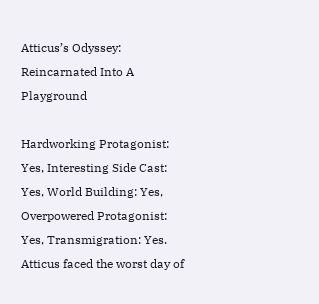Atticus’s Odyssey: Reincarnated Into A Playground

Hardworking Protagonist: Yes, Interesting Side Cast: Yes, World Building: Yes, Overpowered Protagonist: Yes, Transmigration: Yes. Atticus faced the worst day of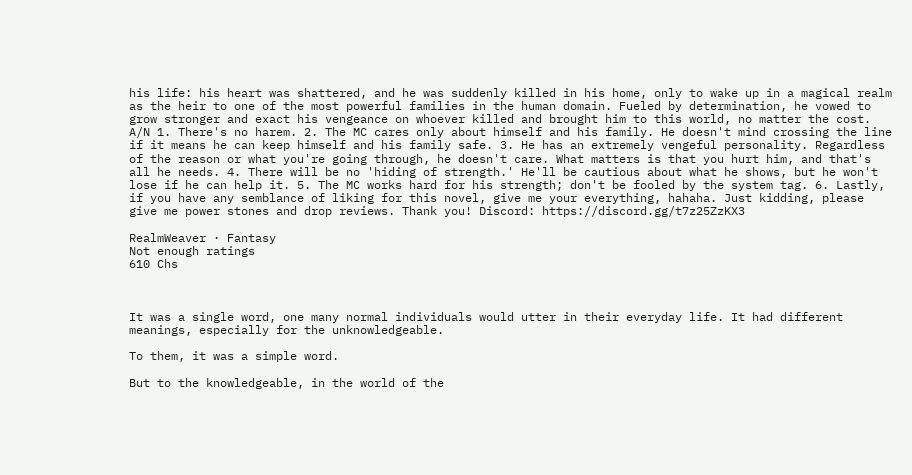his life: his heart was shattered, and he was suddenly killed in his home, only to wake up in a magical realm as the heir to one of the most powerful families in the human domain. Fueled by determination, he vowed to grow stronger and exact his vengeance on whoever killed and brought him to this world, no matter the cost. A/N 1. There's no harem. 2. The MC cares only about himself and his family. He doesn't mind crossing the line if it means he can keep himself and his family safe. 3. He has an extremely vengeful personality. Regardless of the reason or what you're going through, he doesn't care. What matters is that you hurt him, and that's all he needs. 4. There will be no 'hiding of strength.' He'll be cautious about what he shows, but he won't lose if he can help it. 5. The MC works hard for his strength; don't be fooled by the system tag. 6. Lastly, if you have any semblance of liking for this novel, give me your everything, hahaha. Just kidding, please give me power stones and drop reviews. Thank you! Discord: https://discord.gg/t7z25ZzKX3

RealmWeaver · Fantasy
Not enough ratings
610 Chs



It was a single word, one many normal individuals would utter in their everyday life. It had different meanings, especially for the unknowledgeable.

To them, it was a simple word.

But to the knowledgeable, in the world of the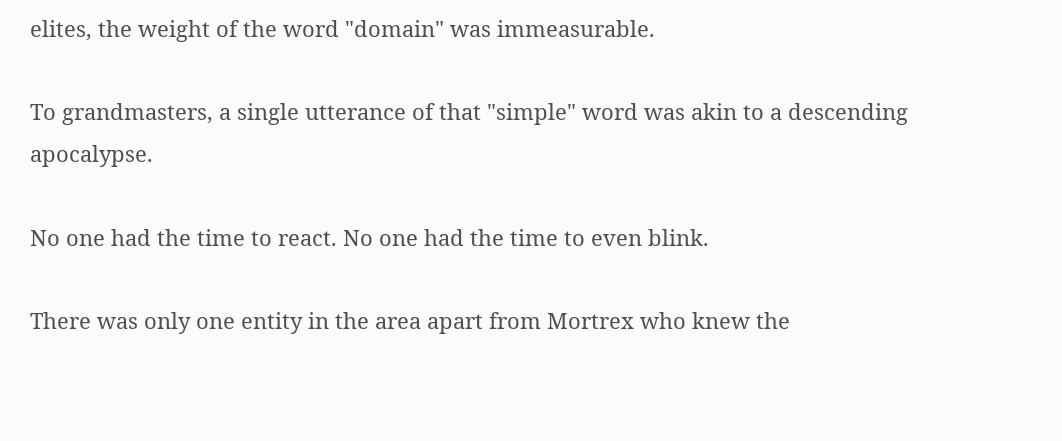elites, the weight of the word "domain" was immeasurable.

To grandmasters, a single utterance of that "simple" word was akin to a descending apocalypse.

No one had the time to react. No one had the time to even blink.

There was only one entity in the area apart from Mortrex who knew the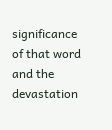significance of that word and the devastation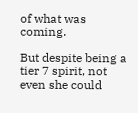of what was coming.

But despite being a tier 7 spirit, not even she could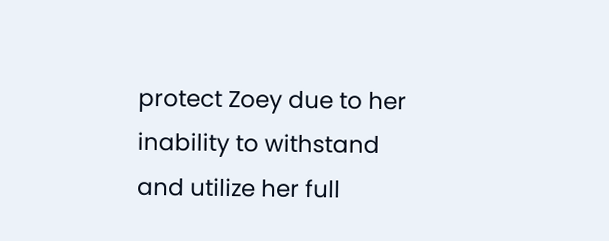protect Zoey due to her inability to withstand and utilize her full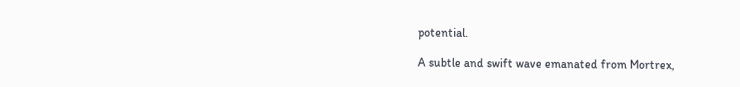potential.

A subtle and swift wave emanated from Mortrex,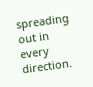spreading out in every direction.